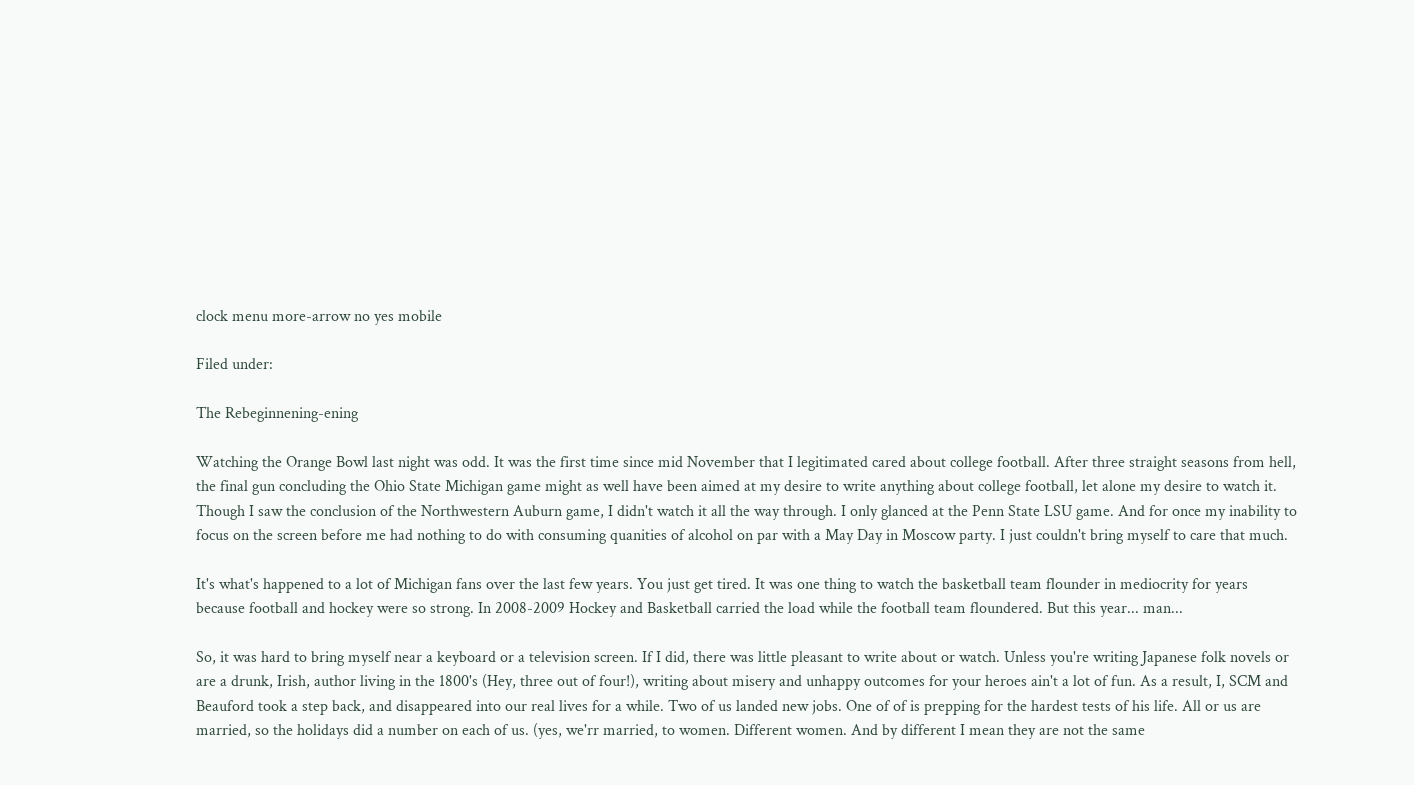clock menu more-arrow no yes mobile

Filed under:

The Rebeginnening-ening

Watching the Orange Bowl last night was odd. It was the first time since mid November that I legitimated cared about college football. After three straight seasons from hell, the final gun concluding the Ohio State Michigan game might as well have been aimed at my desire to write anything about college football, let alone my desire to watch it. Though I saw the conclusion of the Northwestern Auburn game, I didn't watch it all the way through. I only glanced at the Penn State LSU game. And for once my inability to focus on the screen before me had nothing to do with consuming quanities of alcohol on par with a May Day in Moscow party. I just couldn't bring myself to care that much.

It's what's happened to a lot of Michigan fans over the last few years. You just get tired. It was one thing to watch the basketball team flounder in mediocrity for years because football and hockey were so strong. In 2008-2009 Hockey and Basketball carried the load while the football team floundered. But this year... man...

So, it was hard to bring myself near a keyboard or a television screen. If I did, there was little pleasant to write about or watch. Unless you're writing Japanese folk novels or are a drunk, Irish, author living in the 1800's (Hey, three out of four!), writing about misery and unhappy outcomes for your heroes ain't a lot of fun. As a result, I, SCM and Beauford took a step back, and disappeared into our real lives for a while. Two of us landed new jobs. One of of is prepping for the hardest tests of his life. All or us are married, so the holidays did a number on each of us. (yes, we'rr married, to women. Different women. And by different I mean they are not the same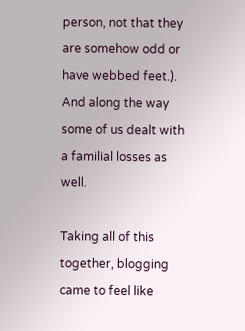person, not that they are somehow odd or have webbed feet.). And along the way some of us dealt with a familial losses as well.

Taking all of this together, blogging came to feel like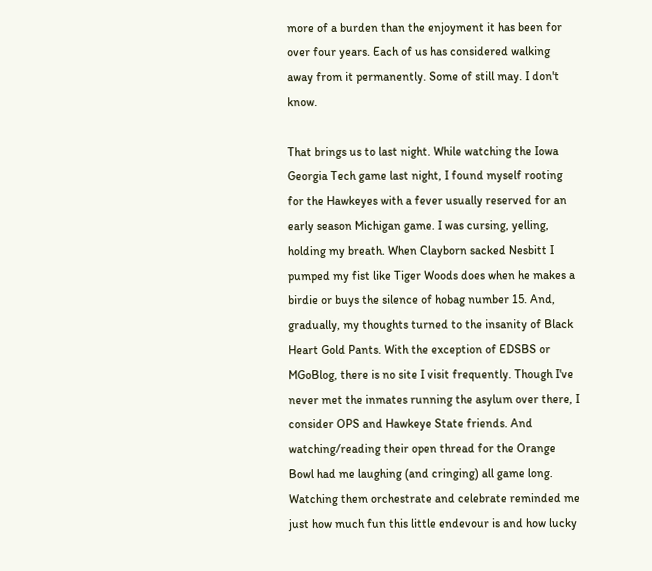more of a burden than the enjoyment it has been for over four years. Each of us has considered walking away from it permanently. Some of still may. I don't know.

That brings us to last night. While watching the Iowa Georgia Tech game last night, I found myself rooting for the Hawkeyes with a fever usually reserved for an early season Michigan game. I was cursing, yelling, holding my breath. When Clayborn sacked Nesbitt I pumped my fist like Tiger Woods does when he makes a birdie or buys the silence of hobag number 15. And, gradually, my thoughts turned to the insanity of Black Heart Gold Pants. With the exception of EDSBS or MGoBlog, there is no site I visit frequently. Though I've never met the inmates running the asylum over there, I consider OPS and Hawkeye State friends. And watching/reading their open thread for the Orange Bowl had me laughing (and cringing) all game long. Watching them orchestrate and celebrate reminded me just how much fun this little endevour is and how lucky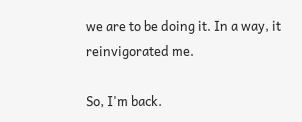we are to be doing it. In a way, it reinvigorated me.

So, I'm back.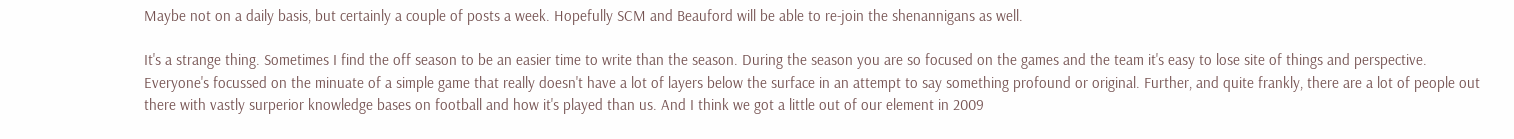Maybe not on a daily basis, but certainly a couple of posts a week. Hopefully SCM and Beauford will be able to re-join the shenannigans as well.

It's a strange thing. Sometimes I find the off season to be an easier time to write than the season. During the season you are so focused on the games and the team it's easy to lose site of things and perspective. Everyone's focussed on the minuate of a simple game that really doesn't have a lot of layers below the surface in an attempt to say something profound or original. Further, and quite frankly, there are a lot of people out there with vastly surperior knowledge bases on football and how it's played than us. And I think we got a little out of our element in 2009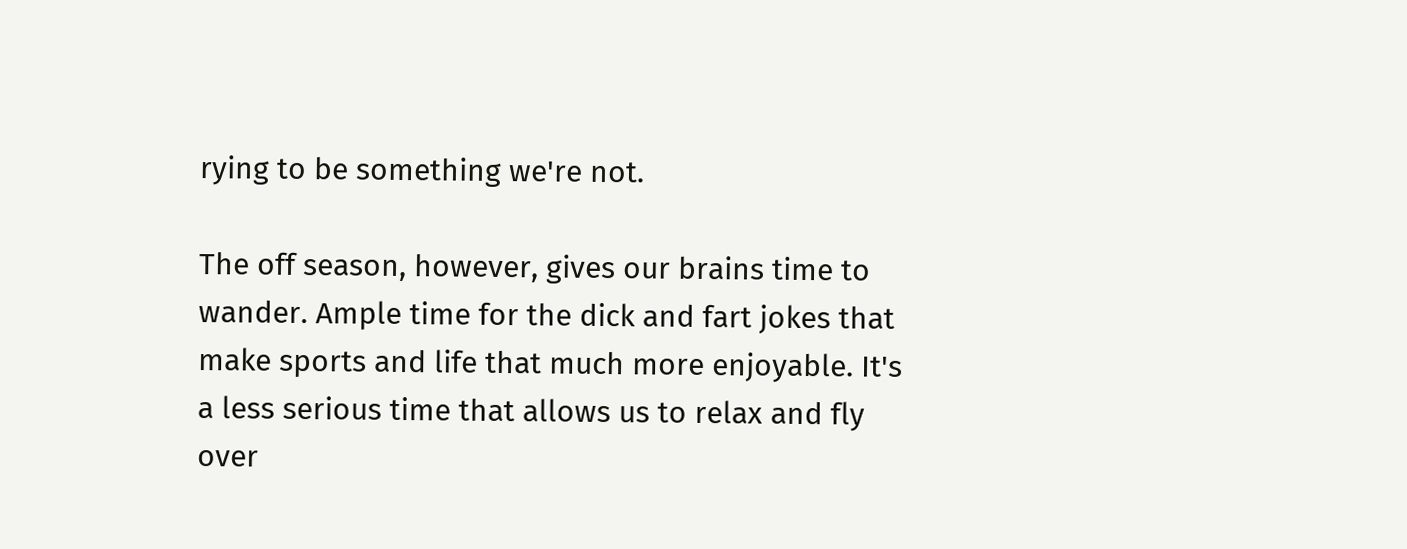rying to be something we're not.

The off season, however, gives our brains time to wander. Ample time for the dick and fart jokes that make sports and life that much more enjoyable. It's a less serious time that allows us to relax and fly over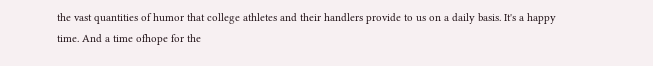the vast quantities of humor that college athletes and their handlers provide to us on a daily basis. It's a happy time. And a time ofhope for the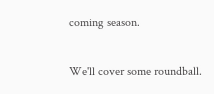coming season.

We'll cover some roundball.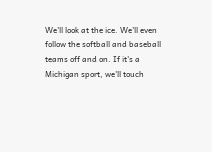We'll look at the ice. We'll even follow the softball and baseball teams off and on. If it's a Michigan sport, we'll touch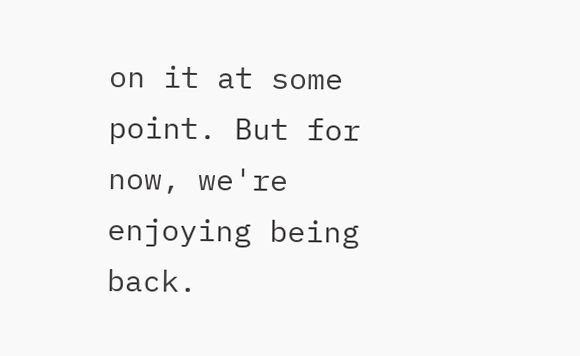on it at some point. But for now, we're enjoying being back.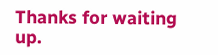Thanks for waiting up.